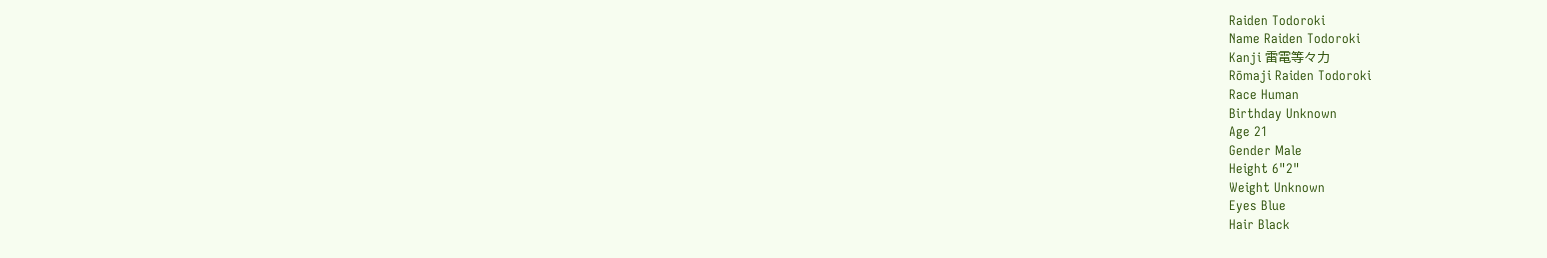Raiden Todoroki
Name Raiden Todoroki
Kanji 雷電等々力
Rōmaji Raiden Todoroki
Race Human
Birthday Unknown
Age 21
Gender Male
Height 6"2"
Weight Unknown
Eyes Blue
Hair Black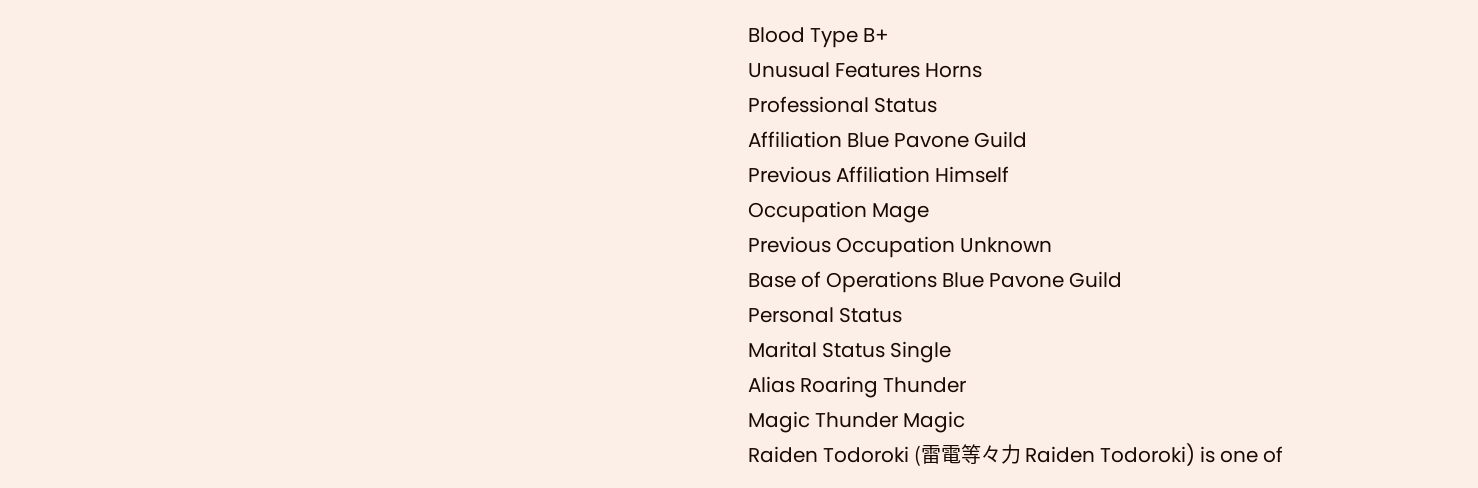Blood Type B+
Unusual Features Horns
Professional Status
Affiliation Blue Pavone Guild
Previous Affiliation Himself
Occupation Mage
Previous Occupation Unknown
Base of Operations Blue Pavone Guild
Personal Status
Marital Status Single
Alias Roaring Thunder
Magic Thunder Magic
Raiden Todoroki (雷電等々力 Raiden Todoroki) is one of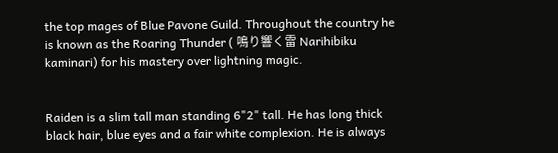the top mages of Blue Pavone Guild. Throughout the country he is known as the Roaring Thunder ( 鳴り響く雷 Narihibiku kaminari) for his mastery over lightning magic.


Raiden is a slim tall man standing 6"2" tall. He has long thick black hair, blue eyes and a fair white complexion. He is always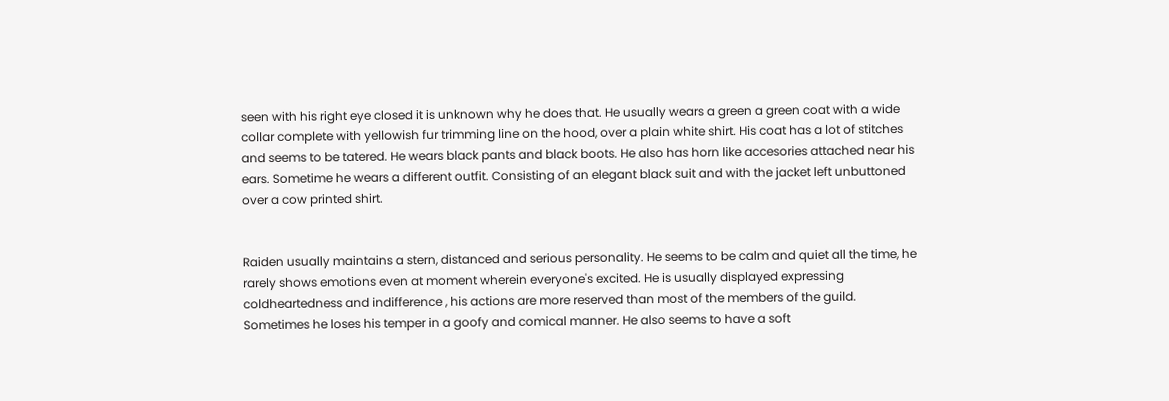seen with his right eye closed it is unknown why he does that. He usually wears a green a green coat with a wide collar complete with yellowish fur trimming line on the hood, over a plain white shirt. His coat has a lot of stitches and seems to be tatered. He wears black pants and black boots. He also has horn like accesories attached near his ears. Sometime he wears a different outfit. Consisting of an elegant black suit and with the jacket left unbuttoned over a cow printed shirt.


Raiden usually maintains a stern, distanced and serious personality. He seems to be calm and quiet all the time, he rarely shows emotions even at moment wherein everyone's excited. He is usually displayed expressing coldheartedness and indifference , his actions are more reserved than most of the members of the guild. Sometimes he loses his temper in a goofy and comical manner. He also seems to have a soft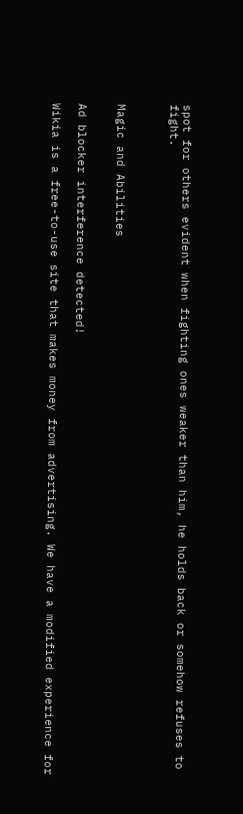spot for others evident when fighting ones weaker than him, he holds back or somehow refuses to fight.



Magic and Abilities


Ad blocker interference detected!

Wikia is a free-to-use site that makes money from advertising. We have a modified experience for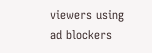viewers using ad blockers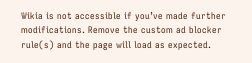Wikia is not accessible if you’ve made further modifications. Remove the custom ad blocker rule(s) and the page will load as expected.